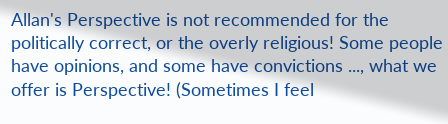Allan's Perspective is not recommended for the politically correct, or the overly religious! Some people have opinions, and some have convictions ..., what we offer is Perspective! (Sometimes I feel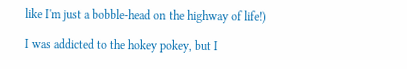like I'm just a bobble-head on the highway of life!)

I was addicted to the hokey pokey, but I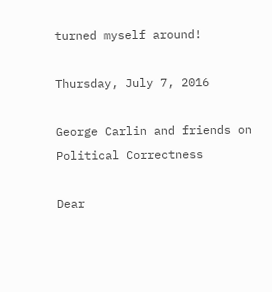turned myself around!

Thursday, July 7, 2016

George Carlin and friends on Political Correctness

Dear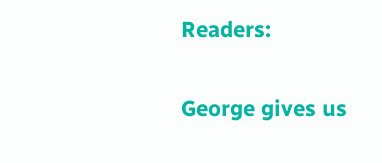Readers:

George gives us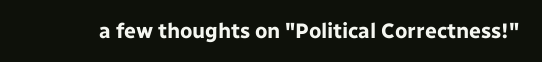a few thoughts on "Political Correctness!"